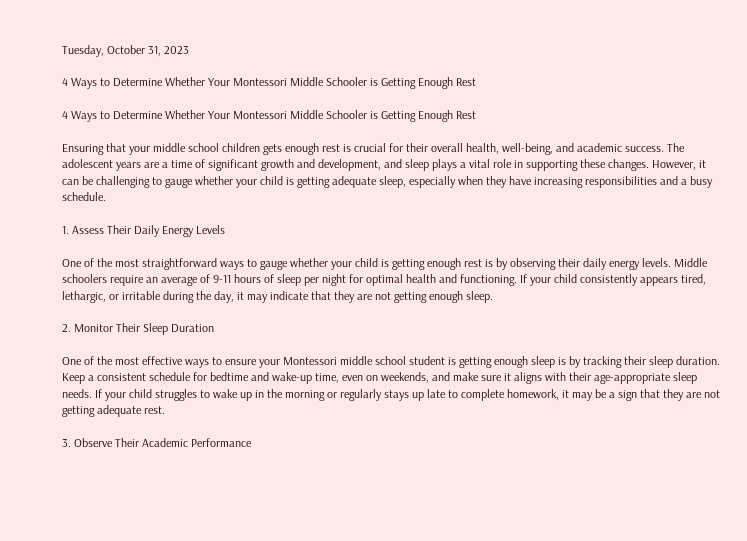Tuesday, October 31, 2023

4 Ways to Determine Whether Your Montessori Middle Schooler is Getting Enough Rest

4 Ways to Determine Whether Your Montessori Middle Schooler is Getting Enough Rest

Ensuring that your middle school children gets enough rest is crucial for their overall health, well-being, and academic success. The adolescent years are a time of significant growth and development, and sleep plays a vital role in supporting these changes. However, it can be challenging to gauge whether your child is getting adequate sleep, especially when they have increasing responsibilities and a busy schedule.

1. Assess Their Daily Energy Levels

One of the most straightforward ways to gauge whether your child is getting enough rest is by observing their daily energy levels. Middle schoolers require an average of 9-11 hours of sleep per night for optimal health and functioning. If your child consistently appears tired, lethargic, or irritable during the day, it may indicate that they are not getting enough sleep.

2. Monitor Their Sleep Duration

One of the most effective ways to ensure your Montessori middle school student is getting enough sleep is by tracking their sleep duration. Keep a consistent schedule for bedtime and wake-up time, even on weekends, and make sure it aligns with their age-appropriate sleep needs. If your child struggles to wake up in the morning or regularly stays up late to complete homework, it may be a sign that they are not getting adequate rest.

3. Observe Their Academic Performance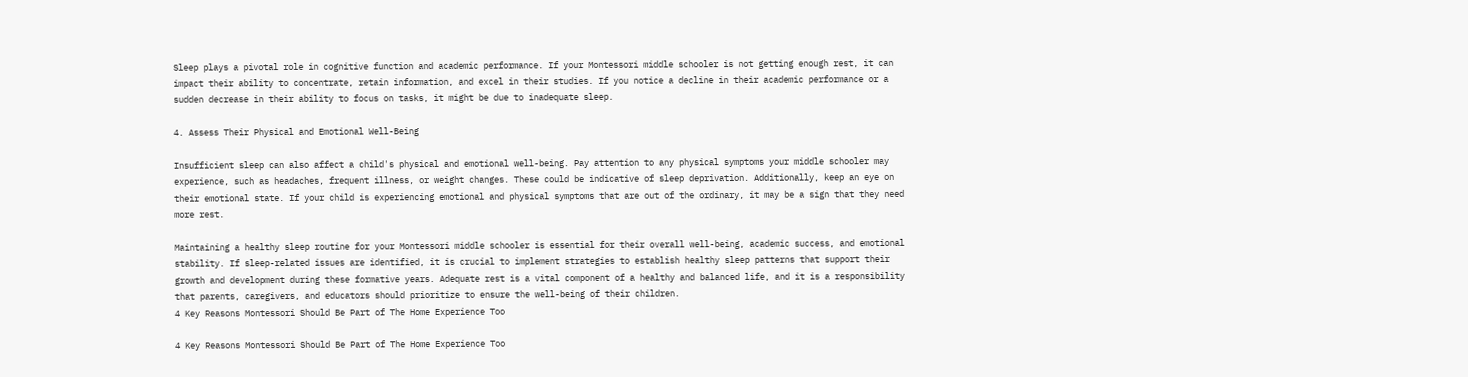Sleep plays a pivotal role in cognitive function and academic performance. If your Montessori middle schooler is not getting enough rest, it can impact their ability to concentrate, retain information, and excel in their studies. If you notice a decline in their academic performance or a sudden decrease in their ability to focus on tasks, it might be due to inadequate sleep.

4. Assess Their Physical and Emotional Well-Being

Insufficient sleep can also affect a child's physical and emotional well-being. Pay attention to any physical symptoms your middle schooler may experience, such as headaches, frequent illness, or weight changes. These could be indicative of sleep deprivation. Additionally, keep an eye on their emotional state. If your child is experiencing emotional and physical symptoms that are out of the ordinary, it may be a sign that they need more rest.

Maintaining a healthy sleep routine for your Montessori middle schooler is essential for their overall well-being, academic success, and emotional stability. If sleep-related issues are identified, it is crucial to implement strategies to establish healthy sleep patterns that support their growth and development during these formative years. Adequate rest is a vital component of a healthy and balanced life, and it is a responsibility that parents, caregivers, and educators should prioritize to ensure the well-being of their children.
4 Key Reasons Montessori Should Be Part of The Home Experience Too

4 Key Reasons Montessori Should Be Part of The Home Experience Too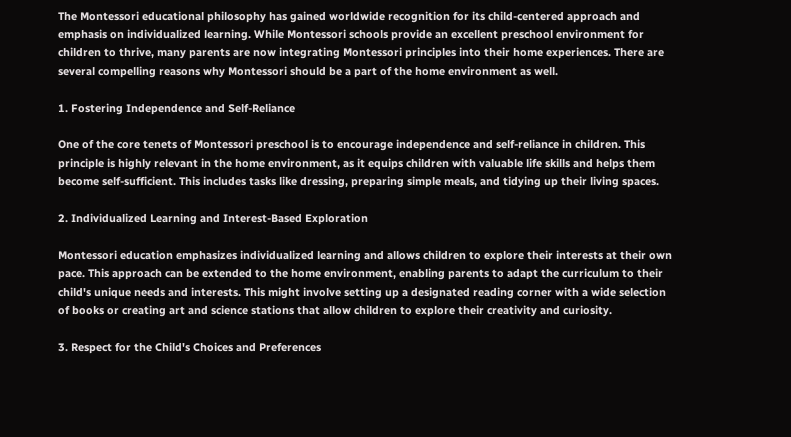The Montessori educational philosophy has gained worldwide recognition for its child-centered approach and emphasis on individualized learning. While Montessori schools provide an excellent preschool environment for children to thrive, many parents are now integrating Montessori principles into their home experiences. There are several compelling reasons why Montessori should be a part of the home environment as well.

1. Fostering Independence and Self-Reliance

One of the core tenets of Montessori preschool is to encourage independence and self-reliance in children. This principle is highly relevant in the home environment, as it equips children with valuable life skills and helps them become self-sufficient. This includes tasks like dressing, preparing simple meals, and tidying up their living spaces.

2. Individualized Learning and Interest-Based Exploration

Montessori education emphasizes individualized learning and allows children to explore their interests at their own pace. This approach can be extended to the home environment, enabling parents to adapt the curriculum to their child's unique needs and interests. This might involve setting up a designated reading corner with a wide selection of books or creating art and science stations that allow children to explore their creativity and curiosity.

3. Respect for the Child's Choices and Preferences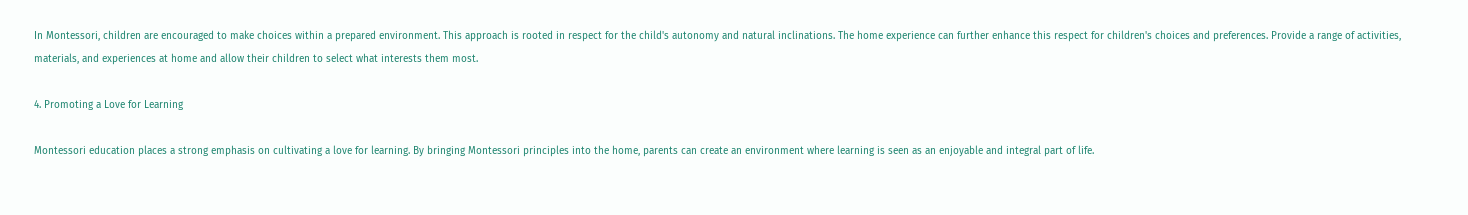In Montessori, children are encouraged to make choices within a prepared environment. This approach is rooted in respect for the child's autonomy and natural inclinations. The home experience can further enhance this respect for children's choices and preferences. Provide a range of activities, materials, and experiences at home and allow their children to select what interests them most.

4. Promoting a Love for Learning

Montessori education places a strong emphasis on cultivating a love for learning. By bringing Montessori principles into the home, parents can create an environment where learning is seen as an enjoyable and integral part of life.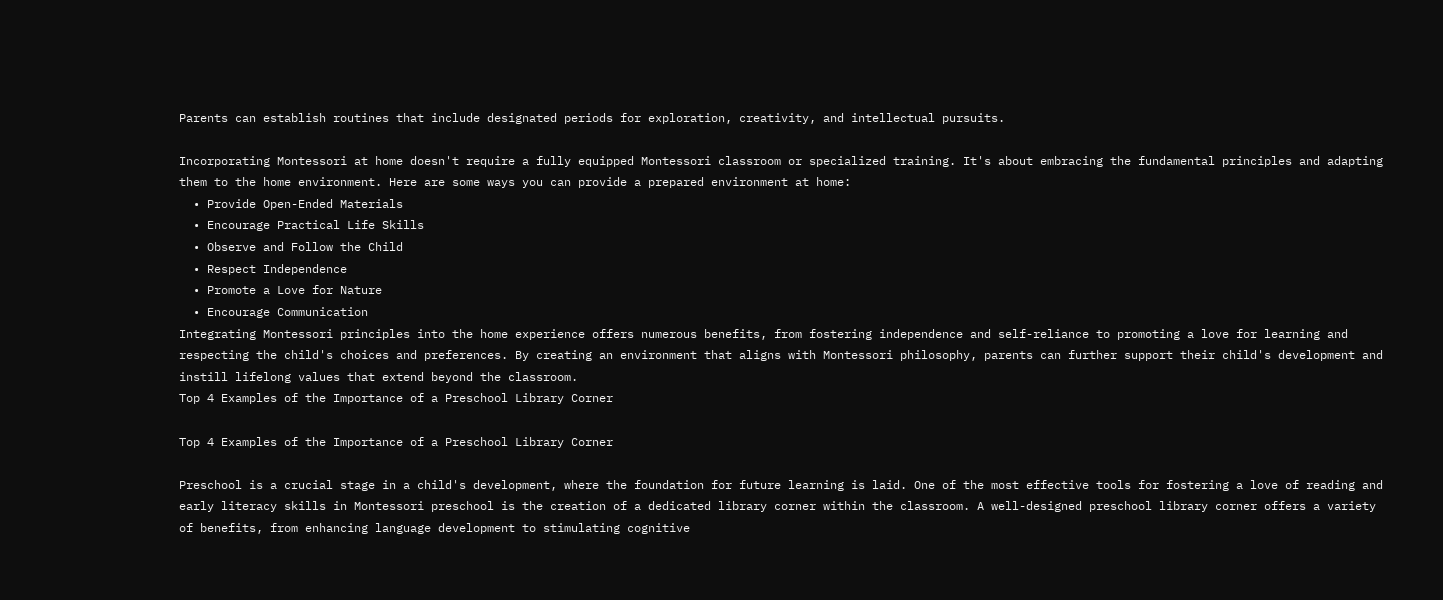Parents can establish routines that include designated periods for exploration, creativity, and intellectual pursuits.

Incorporating Montessori at home doesn't require a fully equipped Montessori classroom or specialized training. It's about embracing the fundamental principles and adapting them to the home environment. Here are some ways you can provide a prepared environment at home:
  • Provide Open-Ended Materials
  • Encourage Practical Life Skills
  • Observe and Follow the Child
  • Respect Independence
  • Promote a Love for Nature
  • Encourage Communication
Integrating Montessori principles into the home experience offers numerous benefits, from fostering independence and self-reliance to promoting a love for learning and respecting the child's choices and preferences. By creating an environment that aligns with Montessori philosophy, parents can further support their child's development and instill lifelong values that extend beyond the classroom.
Top 4 Examples of the Importance of a Preschool Library Corner

Top 4 Examples of the Importance of a Preschool Library Corner

Preschool is a crucial stage in a child's development, where the foundation for future learning is laid. One of the most effective tools for fostering a love of reading and early literacy skills in Montessori preschool is the creation of a dedicated library corner within the classroom. A well-designed preschool library corner offers a variety of benefits, from enhancing language development to stimulating cognitive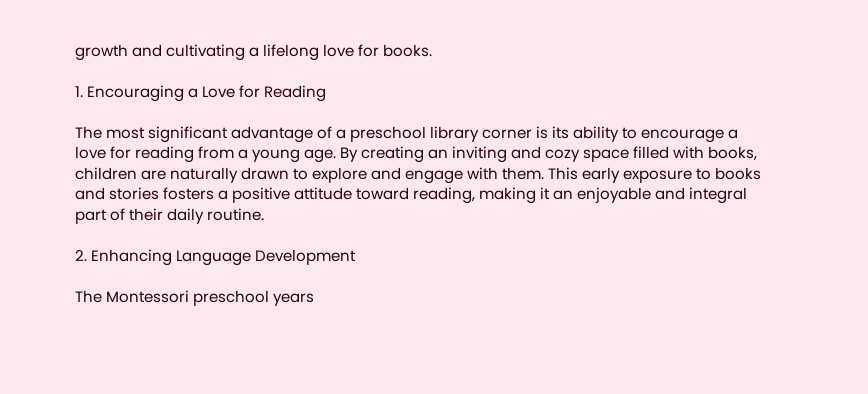growth and cultivating a lifelong love for books.

1. Encouraging a Love for Reading

The most significant advantage of a preschool library corner is its ability to encourage a love for reading from a young age. By creating an inviting and cozy space filled with books, children are naturally drawn to explore and engage with them. This early exposure to books and stories fosters a positive attitude toward reading, making it an enjoyable and integral part of their daily routine.

2. Enhancing Language Development

The Montessori preschool years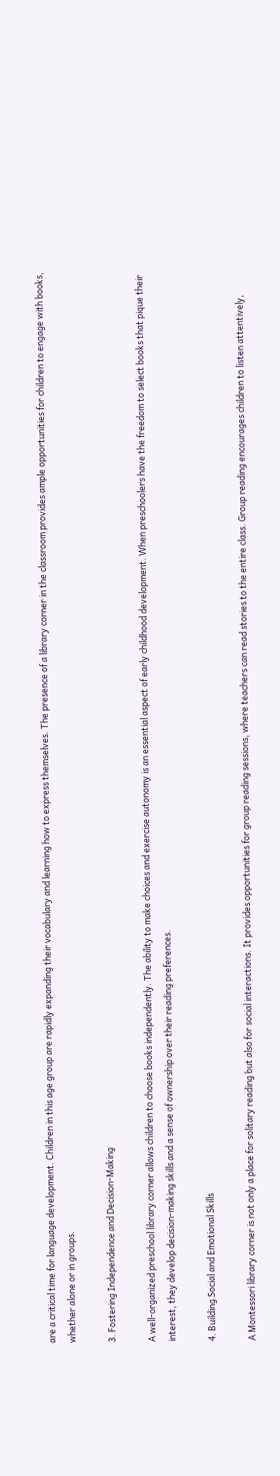are a critical time for language development. Children in this age group are rapidly expanding their vocabulary and learning how to express themselves. The presence of a library corner in the classroom provides ample opportunities for children to engage with books, whether alone or in groups.

3. Fostering Independence and Decision-Making

A well-organized preschool library corner allows children to choose books independently. The ability to make choices and exercise autonomy is an essential aspect of early childhood development. When preschoolers have the freedom to select books that pique their interest, they develop decision-making skills and a sense of ownership over their reading preferences.

4. Building Social and Emotional Skills

A Montessori library corner is not only a place for solitary reading but also for social interactions. It provides opportunities for group reading sessions, where teachers can read stories to the entire class. Group reading encourages children to listen attentively,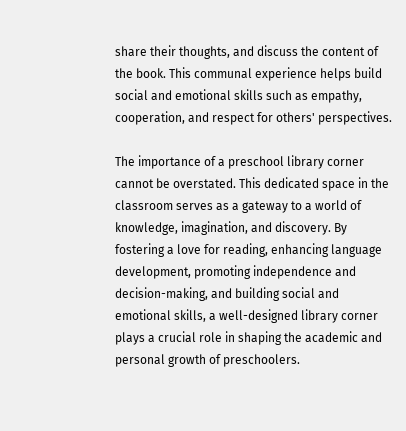share their thoughts, and discuss the content of the book. This communal experience helps build social and emotional skills such as empathy, cooperation, and respect for others' perspectives.

The importance of a preschool library corner cannot be overstated. This dedicated space in the classroom serves as a gateway to a world of knowledge, imagination, and discovery. By fostering a love for reading, enhancing language development, promoting independence and decision-making, and building social and emotional skills, a well-designed library corner plays a crucial role in shaping the academic and personal growth of preschoolers.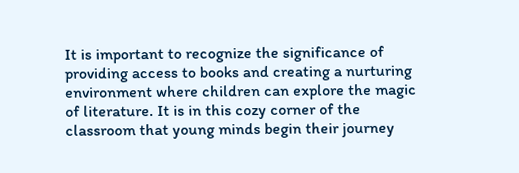It is important to recognize the significance of providing access to books and creating a nurturing environment where children can explore the magic of literature. It is in this cozy corner of the classroom that young minds begin their journey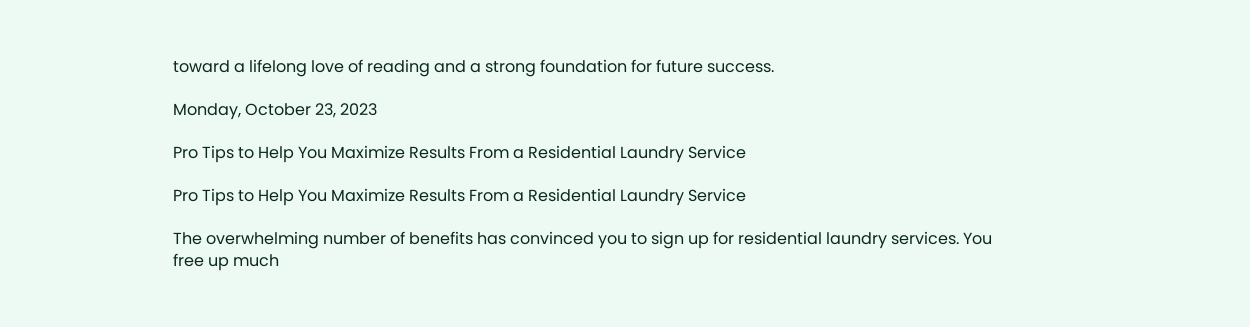toward a lifelong love of reading and a strong foundation for future success.

Monday, October 23, 2023

Pro Tips to Help You Maximize Results From a Residential Laundry Service

Pro Tips to Help You Maximize Results From a Residential Laundry Service

The overwhelming number of benefits has convinced you to sign up for residential laundry services. You free up much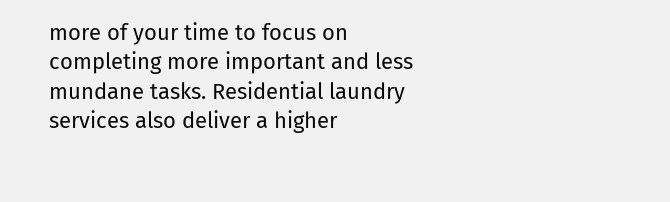more of your time to focus on completing more important and less mundane tasks. Residential laundry services also deliver a higher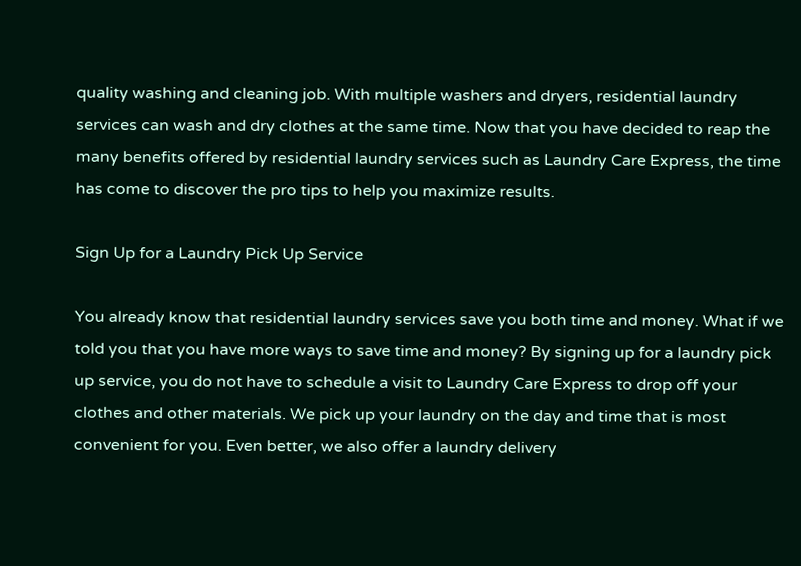quality washing and cleaning job. With multiple washers and dryers, residential laundry services can wash and dry clothes at the same time. Now that you have decided to reap the many benefits offered by residential laundry services such as Laundry Care Express, the time has come to discover the pro tips to help you maximize results.

Sign Up for a Laundry Pick Up Service

You already know that residential laundry services save you both time and money. What if we told you that you have more ways to save time and money? By signing up for a laundry pick up service, you do not have to schedule a visit to Laundry Care Express to drop off your clothes and other materials. We pick up your laundry on the day and time that is most convenient for you. Even better, we also offer a laundry delivery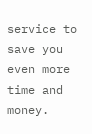service to save you even more time and money.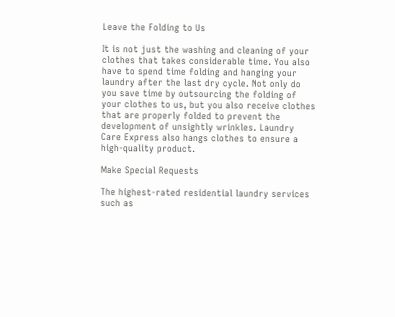Leave the Folding to Us

It is not just the washing and cleaning of your clothes that takes considerable time. You also have to spend time folding and hanging your laundry after the last dry cycle. Not only do you save time by outsourcing the folding of your clothes to us, but you also receive clothes that are properly folded to prevent the development of unsightly wrinkles. Laundry Care Express also hangs clothes to ensure a high-quality product.

Make Special Requests

The highest-rated residential laundry services such as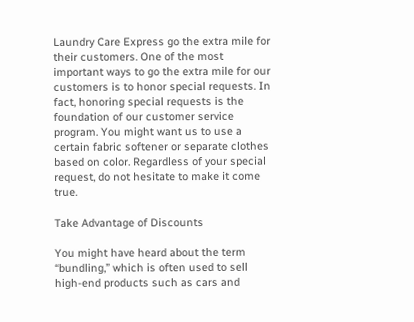Laundry Care Express go the extra mile for their customers. One of the most important ways to go the extra mile for our customers is to honor special requests. In fact, honoring special requests is the foundation of our customer service program. You might want us to use a certain fabric softener or separate clothes based on color. Regardless of your special request, do not hesitate to make it come true.

Take Advantage of Discounts

You might have heard about the term “bundling,” which is often used to sell high-end products such as cars and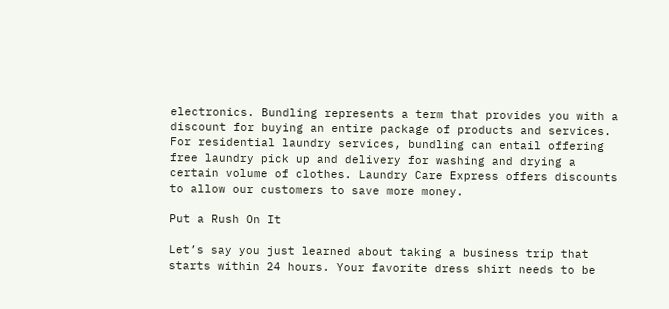electronics. Bundling represents a term that provides you with a discount for buying an entire package of products and services. For residential laundry services, bundling can entail offering free laundry pick up and delivery for washing and drying a certain volume of clothes. Laundry Care Express offers discounts to allow our customers to save more money.

Put a Rush On It

Let’s say you just learned about taking a business trip that starts within 24 hours. Your favorite dress shirt needs to be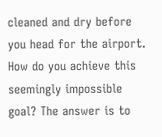cleaned and dry before you head for the airport. How do you achieve this seemingly impossible goal? The answer is to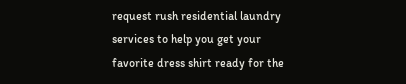request rush residential laundry services to help you get your favorite dress shirt ready for the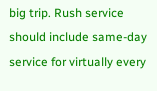big trip. Rush service should include same-day service for virtually every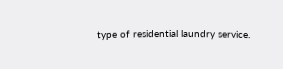type of residential laundry service.